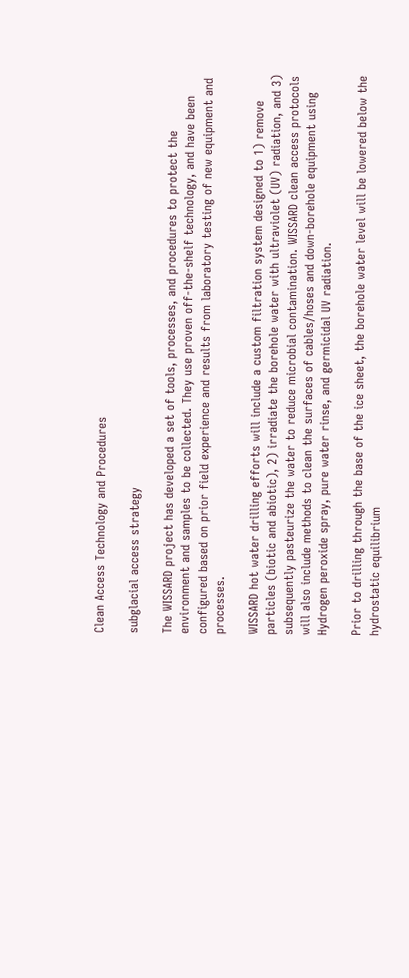Clean Access Technology and Procedures

subglacial access strategy

The WISSARD project has developed a set of tools, processes, and procedures to protect the environment and samples to be collected. They use proven off-the-shelf technology, and have been configured based on prior field experience and results from laboratory testing of new equipment and processes.

WISSARD hot water drilling efforts will include a custom filtration system designed to 1) remove particles (biotic and abiotic), 2) irradiate the borehole water with ultraviolet (UV) radiation, and 3) subsequently pasteurize the water to reduce microbial contamination. WISSARD clean access protocols will also include methods to clean the surfaces of cables/hoses and down-borehole equipment using Hydrogen peroxide spray, pure water rinse, and germicidal UV radiation.

Prior to drilling through the base of the ice sheet, the borehole water level will be lowered below the hydrostatic equilibrium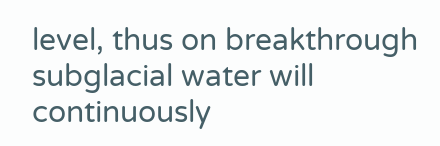level, thus on breakthrough subglacial water will continuously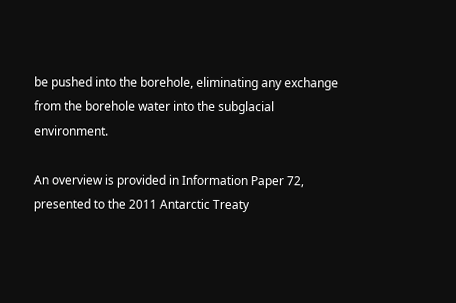be pushed into the borehole, eliminating any exchange from the borehole water into the subglacial environment.

An overview is provided in Information Paper 72, presented to the 2011 Antarctic Treaty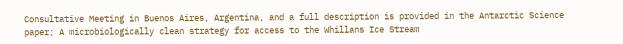Consultative Meeting in Buenos Aires, Argentina, and a full description is provided in the Antarctic Science paper; A microbiologically clean strategy for access to the Whillans Ice Stream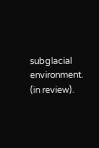subglacial environment. (in review).